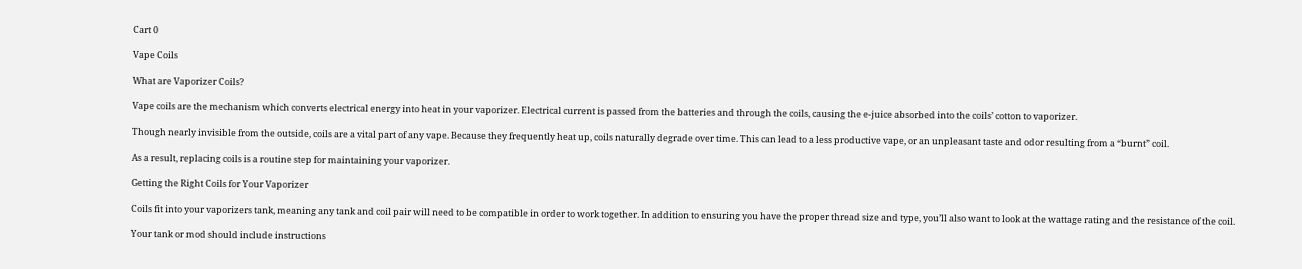Cart 0

Vape Coils

What are Vaporizer Coils?

Vape coils are the mechanism which converts electrical energy into heat in your vaporizer. Electrical current is passed from the batteries and through the coils, causing the e-juice absorbed into the coils’ cotton to vaporizer.

Though nearly invisible from the outside, coils are a vital part of any vape. Because they frequently heat up, coils naturally degrade over time. This can lead to a less productive vape, or an unpleasant taste and odor resulting from a “burnt” coil.

As a result, replacing coils is a routine step for maintaining your vaporizer.

Getting the Right Coils for Your Vaporizer

Coils fit into your vaporizers tank, meaning any tank and coil pair will need to be compatible in order to work together. In addition to ensuring you have the proper thread size and type, you’ll also want to look at the wattage rating and the resistance of the coil.

Your tank or mod should include instructions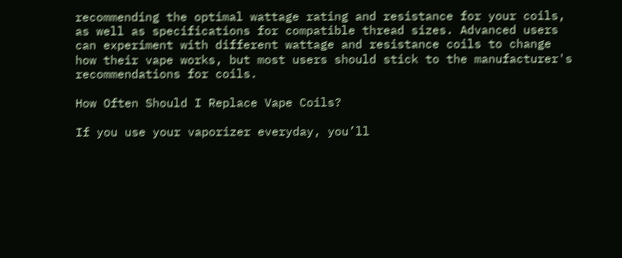recommending the optimal wattage rating and resistance for your coils, as well as specifications for compatible thread sizes. Advanced users can experiment with different wattage and resistance coils to change how their vape works, but most users should stick to the manufacturer's recommendations for coils.

How Often Should I Replace Vape Coils?

If you use your vaporizer everyday, you’ll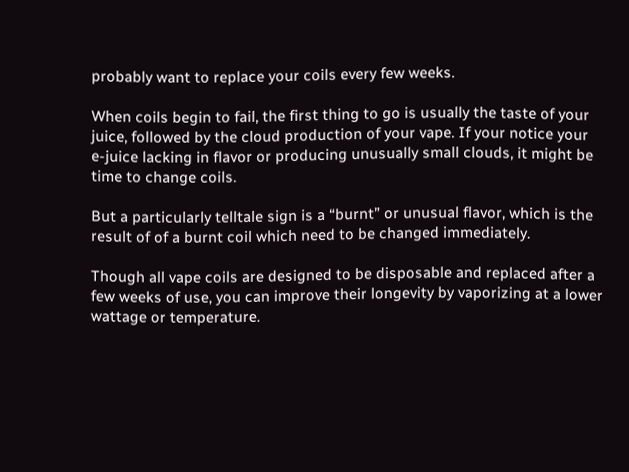probably want to replace your coils every few weeks.

When coils begin to fail, the first thing to go is usually the taste of your juice, followed by the cloud production of your vape. If your notice your e-juice lacking in flavor or producing unusually small clouds, it might be time to change coils.

But a particularly telltale sign is a “burnt” or unusual flavor, which is the result of of a burnt coil which need to be changed immediately.

Though all vape coils are designed to be disposable and replaced after a few weeks of use, you can improve their longevity by vaporizing at a lower wattage or temperature.